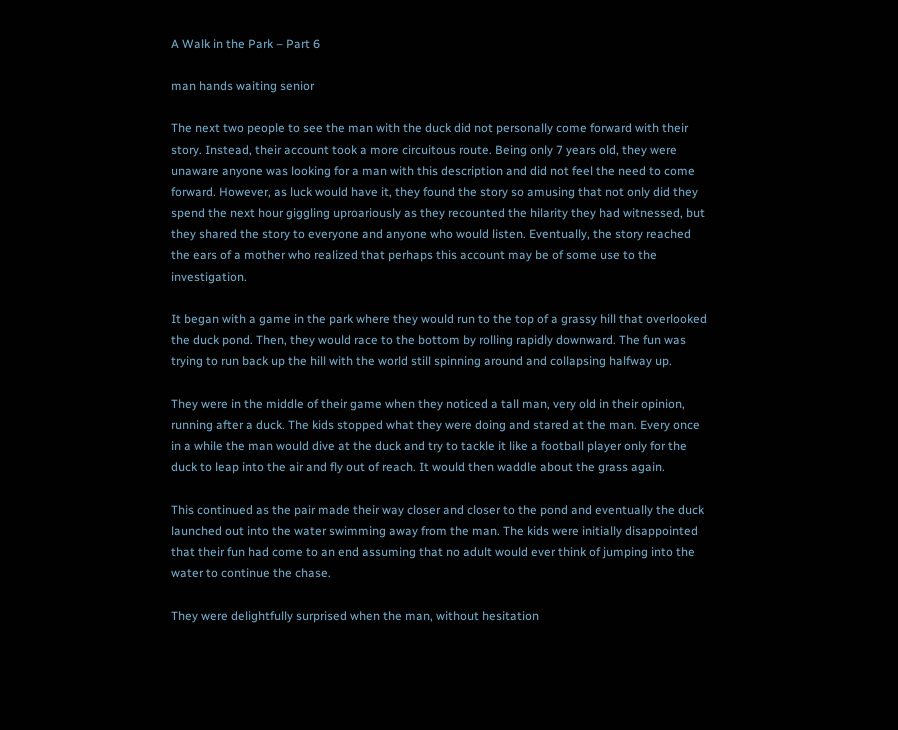A Walk in the Park – Part 6

man hands waiting senior

The next two people to see the man with the duck did not personally come forward with their story. Instead, their account took a more circuitous route. Being only 7 years old, they were unaware anyone was looking for a man with this description and did not feel the need to come forward. However, as luck would have it, they found the story so amusing that not only did they spend the next hour giggling uproariously as they recounted the hilarity they had witnessed, but they shared the story to everyone and anyone who would listen. Eventually, the story reached the ears of a mother who realized that perhaps this account may be of some use to the investigation.

It began with a game in the park where they would run to the top of a grassy hill that overlooked the duck pond. Then, they would race to the bottom by rolling rapidly downward. The fun was trying to run back up the hill with the world still spinning around and collapsing halfway up.

They were in the middle of their game when they noticed a tall man, very old in their opinion, running after a duck. The kids stopped what they were doing and stared at the man. Every once in a while the man would dive at the duck and try to tackle it like a football player only for the duck to leap into the air and fly out of reach. It would then waddle about the grass again.

This continued as the pair made their way closer and closer to the pond and eventually the duck launched out into the water swimming away from the man. The kids were initially disappointed that their fun had come to an end assuming that no adult would ever think of jumping into the water to continue the chase.

They were delightfully surprised when the man, without hesitation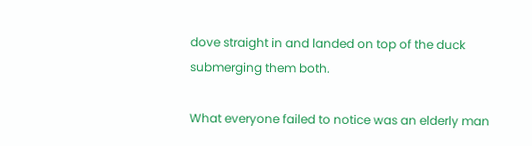dove straight in and landed on top of the duck submerging them both.

What everyone failed to notice was an elderly man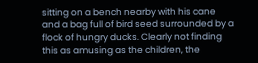sitting on a bench nearby with his cane and a bag full of bird seed surrounded by a flock of hungry ducks. Clearly not finding this as amusing as the children, the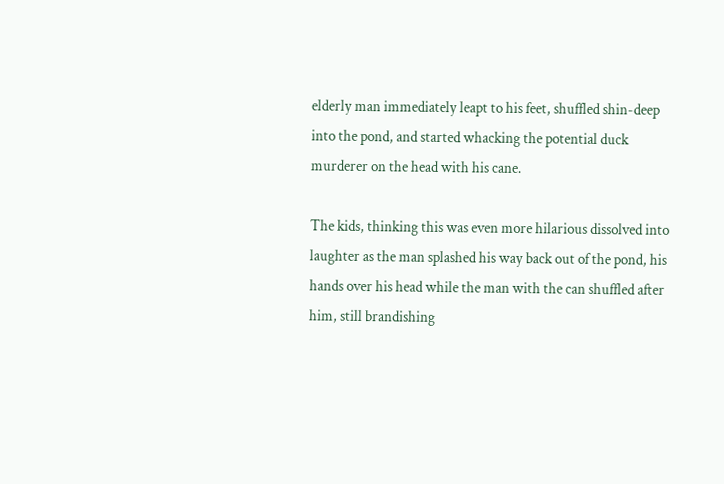elderly man immediately leapt to his feet, shuffled shin-deep into the pond, and started whacking the potential duck murderer on the head with his cane.

The kids, thinking this was even more hilarious dissolved into laughter as the man splashed his way back out of the pond, his hands over his head while the man with the can shuffled after him, still brandishing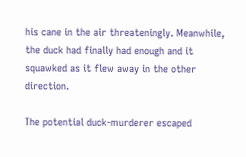his cane in the air threateningly. Meanwhile, the duck had finally had enough and it squawked as it flew away in the other direction.

The potential duck-murderer escaped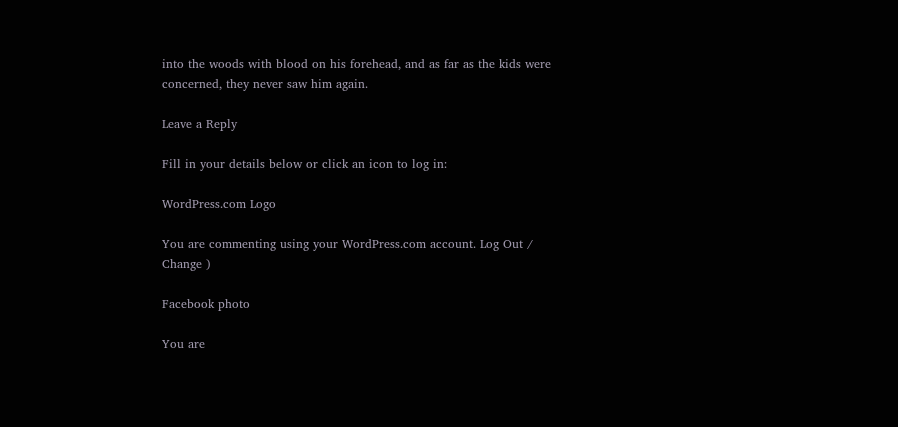into the woods with blood on his forehead, and as far as the kids were concerned, they never saw him again.

Leave a Reply

Fill in your details below or click an icon to log in:

WordPress.com Logo

You are commenting using your WordPress.com account. Log Out /  Change )

Facebook photo

You are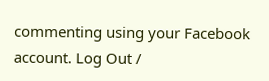commenting using your Facebook account. Log Out /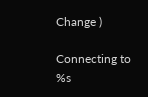Change )

Connecting to %s